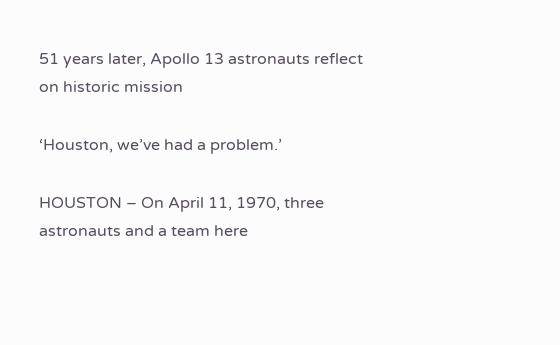51 years later, Apollo 13 astronauts reflect on historic mission

‘Houston, we’ve had a problem.’

HOUSTON – On April 11, 1970, three astronauts and a team here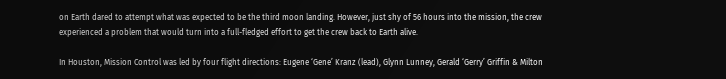on Earth dared to attempt what was expected to be the third moon landing. However, just shy of 56 hours into the mission, the crew experienced a problem that would turn into a full-fledged effort to get the crew back to Earth alive.

In Houston, Mission Control was led by four flight directions: Eugene ‘Gene’ Kranz (lead), Glynn Lunney, Gerald ‘Gerry’ Griffin & Milton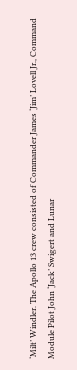‘Milt’ Windler. The Apollo 13 crew consisted of Commander James ‘Jim’ Lovell Jr., Command Module Pilot John ‘Jack’ Swigert and Lunar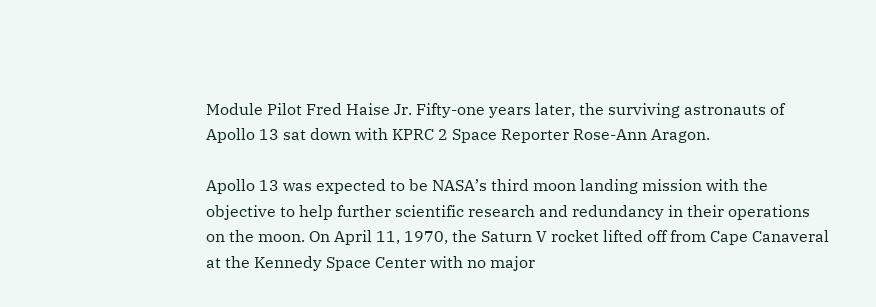Module Pilot Fred Haise Jr. Fifty-one years later, the surviving astronauts of Apollo 13 sat down with KPRC 2 Space Reporter Rose-Ann Aragon.

Apollo 13 was expected to be NASA’s third moon landing mission with the objective to help further scientific research and redundancy in their operations on the moon. On April 11, 1970, the Saturn V rocket lifted off from Cape Canaveral at the Kennedy Space Center with no major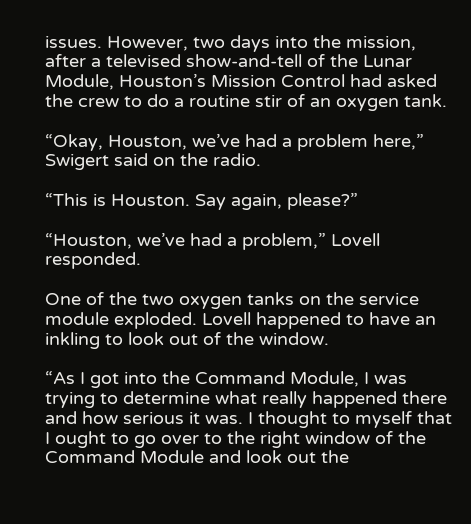issues. However, two days into the mission, after a televised show-and-tell of the Lunar Module, Houston’s Mission Control had asked the crew to do a routine stir of an oxygen tank.

“Okay, Houston, we’ve had a problem here,” Swigert said on the radio.

“This is Houston. Say again, please?”

“Houston, we’ve had a problem,” Lovell responded.

One of the two oxygen tanks on the service module exploded. Lovell happened to have an inkling to look out of the window.

“As I got into the Command Module, I was trying to determine what really happened there and how serious it was. I thought to myself that I ought to go over to the right window of the Command Module and look out the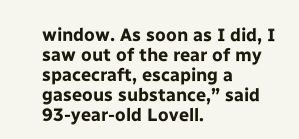window. As soon as I did, I saw out of the rear of my spacecraft, escaping a gaseous substance,” said 93-year-old Lovell.